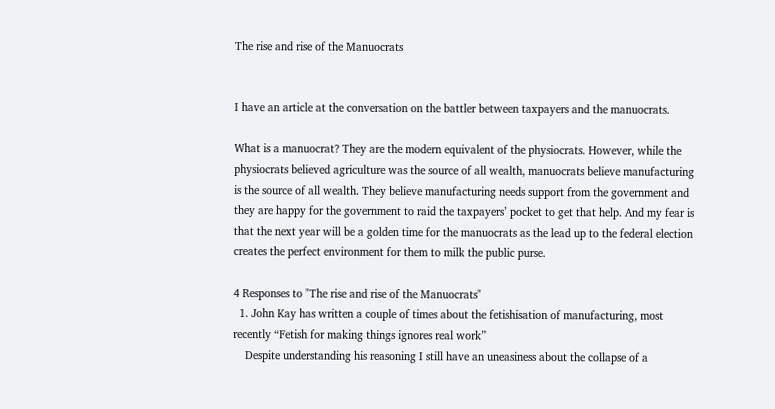The rise and rise of the Manuocrats


I have an article at the conversation on the battler between taxpayers and the manuocrats.

What is a manuocrat? They are the modern equivalent of the physiocrats. However, while the physiocrats believed agriculture was the source of all wealth, manuocrats believe manufacturing is the source of all wealth. They believe manufacturing needs support from the government and they are happy for the government to raid the taxpayers’ pocket to get that help. And my fear is that the next year will be a golden time for the manuocrats as the lead up to the federal election creates the perfect environment for them to milk the public purse.

4 Responses to "The rise and rise of the Manuocrats"
  1. John Kay has written a couple of times about the fetishisation of manufacturing, most recently “Fetish for making things ignores real work”
    Despite understanding his reasoning I still have an uneasiness about the collapse of a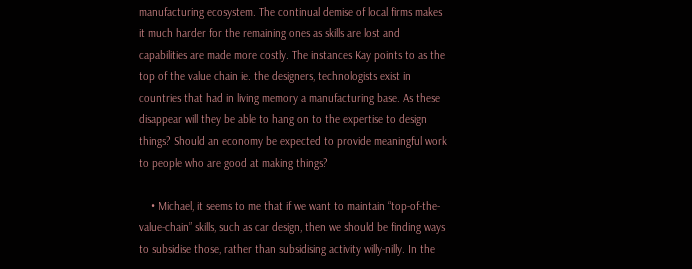manufacturing ecosystem. The continual demise of local firms makes it much harder for the remaining ones as skills are lost and capabilities are made more costly. The instances Kay points to as the top of the value chain ie. the designers, technologists exist in countries that had in living memory a manufacturing base. As these disappear will they be able to hang on to the expertise to design things? Should an economy be expected to provide meaningful work to people who are good at making things?

    • Michael, it seems to me that if we want to maintain “top-of-the-value-chain” skills, such as car design, then we should be finding ways to subsidise those, rather than subsidising activity willy-nilly. In the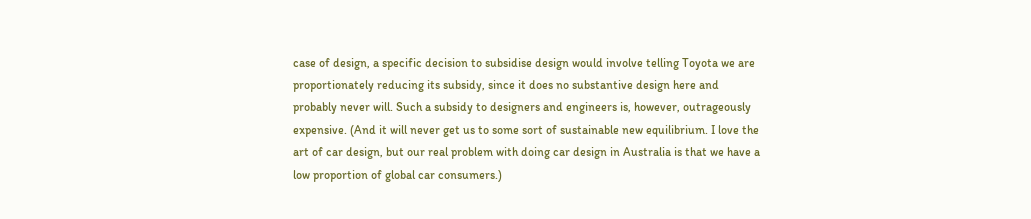case of design, a specific decision to subsidise design would involve telling Toyota we are proportionately reducing its subsidy, since it does no substantive design here and probably never will. Such a subsidy to designers and engineers is, however, outrageously expensive. (And it will never get us to some sort of sustainable new equilibrium. I love the art of car design, but our real problem with doing car design in Australia is that we have a low proportion of global car consumers.)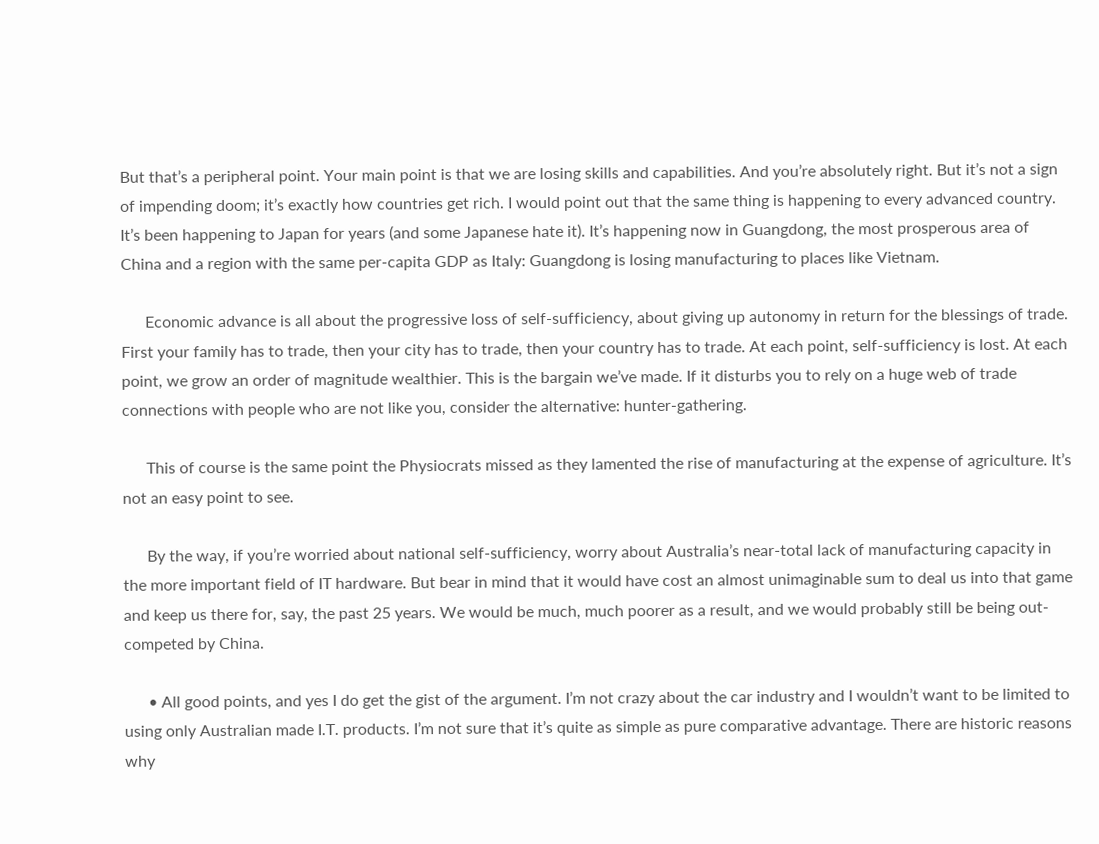But that’s a peripheral point. Your main point is that we are losing skills and capabilities. And you’re absolutely right. But it’s not a sign of impending doom; it’s exactly how countries get rich. I would point out that the same thing is happening to every advanced country. It’s been happening to Japan for years (and some Japanese hate it). It’s happening now in Guangdong, the most prosperous area of China and a region with the same per-capita GDP as Italy: Guangdong is losing manufacturing to places like Vietnam.

      Economic advance is all about the progressive loss of self-sufficiency, about giving up autonomy in return for the blessings of trade. First your family has to trade, then your city has to trade, then your country has to trade. At each point, self-sufficiency is lost. At each point, we grow an order of magnitude wealthier. This is the bargain we’ve made. If it disturbs you to rely on a huge web of trade connections with people who are not like you, consider the alternative: hunter-gathering.

      This of course is the same point the Physiocrats missed as they lamented the rise of manufacturing at the expense of agriculture. It’s not an easy point to see.

      By the way, if you’re worried about national self-sufficiency, worry about Australia’s near-total lack of manufacturing capacity in the more important field of IT hardware. But bear in mind that it would have cost an almost unimaginable sum to deal us into that game and keep us there for, say, the past 25 years. We would be much, much poorer as a result, and we would probably still be being out-competed by China.

      • All good points, and yes I do get the gist of the argument. I’m not crazy about the car industry and I wouldn’t want to be limited to using only Australian made I.T. products. I’m not sure that it’s quite as simple as pure comparative advantage. There are historic reasons why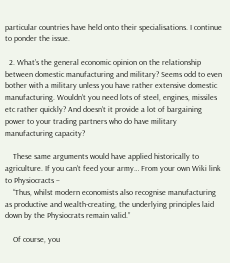particular countries have held onto their specialisations. I continue to ponder the issue.

  2. What’s the general economic opinion on the relationship between domestic manufacturing and military? Seems odd to even bother with a military unless you have rather extensive domestic manufacturing. Wouldn’t you need lots of steel, engines, missiles etc rather quickly? And doesn’t it provide a lot of bargaining power to your trading partners who do have military manufacturing capacity?

    These same arguments would have applied historically to agriculture. If you can’t feed your army… From your own Wiki link to Physiocracts –
    “Thus, whilst modern economists also recognise manufacturing as productive and wealth-creating, the underlying principles laid down by the Physiocrats remain valid.”

    Of course, you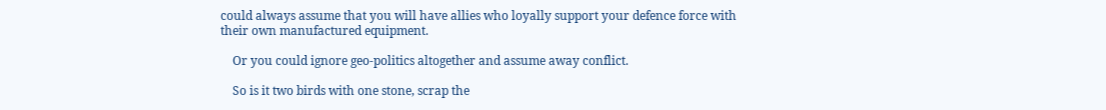could always assume that you will have allies who loyally support your defence force with their own manufactured equipment.

    Or you could ignore geo-politics altogether and assume away conflict.

    So is it two birds with one stone, scrap the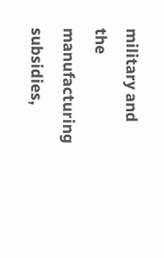military and the manufacturing subsidies,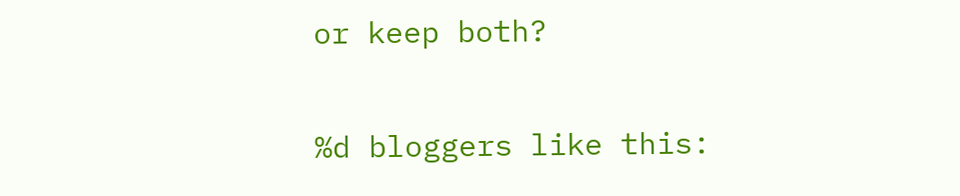or keep both?

%d bloggers like this: